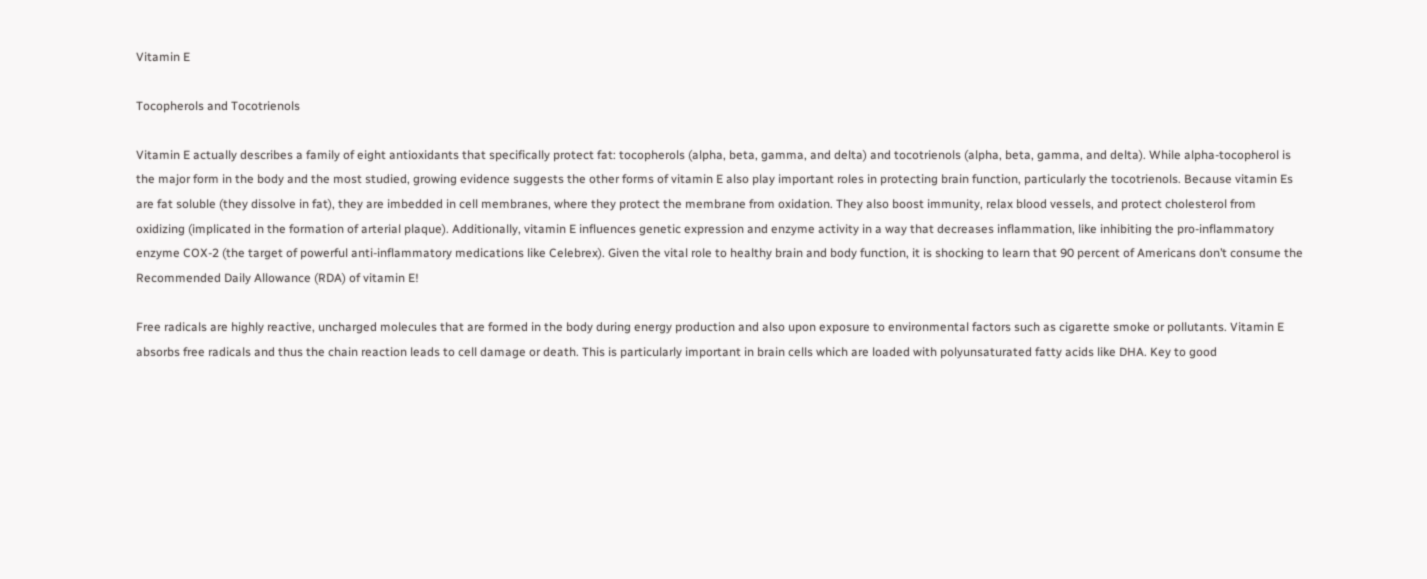Vitamin E

Tocopherols and Tocotrienols

Vitamin E actually describes a family of eight antioxidants that specifically protect fat: tocopherols (alpha, beta, gamma, and delta) and tocotrienols (alpha, beta, gamma, and delta). While alpha-tocopherol is the major form in the body and the most studied, growing evidence suggests the other forms of vitamin E also play important roles in protecting brain function, particularly the tocotrienols. Because vitamin Es are fat soluble (they dissolve in fat), they are imbedded in cell membranes, where they protect the membrane from oxidation. They also boost immunity, relax blood vessels, and protect cholesterol from oxidizing (implicated in the formation of arterial plaque). Additionally, vitamin E influences genetic expression and enzyme activity in a way that decreases inflammation, like inhibiting the pro-inflammatory enzyme COX-2 (the target of powerful anti-inflammatory medications like Celebrex). Given the vital role to healthy brain and body function, it is shocking to learn that 90 percent of Americans don’t consume the Recommended Daily Allowance (RDA) of vitamin E!

Free radicals are highly reactive, uncharged molecules that are formed in the body during energy production and also upon exposure to environmental factors such as cigarette smoke or pollutants. Vitamin E absorbs free radicals and thus the chain reaction leads to cell damage or death. This is particularly important in brain cells which are loaded with polyunsaturated fatty acids like DHA. Key to good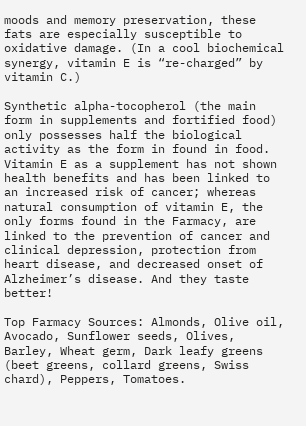moods and memory preservation, these fats are especially susceptible to oxidative damage. (In a cool biochemical synergy, vitamin E is “re-charged” by vitamin C.)

Synthetic alpha-tocopherol (the main form in supplements and fortified food) only possesses half the biological activity as the form in found in food. Vitamin E as a supplement has not shown health benefits and has been linked to an increased risk of cancer; whereas natural consumption of vitamin E, the only forms found in the Farmacy, are linked to the prevention of cancer and clinical depression, protection from heart disease, and decreased onset of Alzheimer’s disease. And they taste better!

Top Farmacy Sources: Almonds, Olive oil, Avocado, Sunflower seeds, Olives, Barley, Wheat germ, Dark leafy greens (beet greens, collard greens, Swiss chard), Peppers, Tomatoes.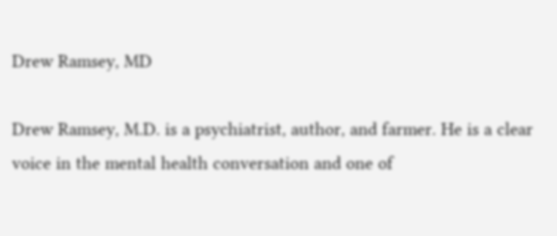Drew Ramsey, MD

Drew Ramsey, M.D. is a psychiatrist, author, and farmer. He is a clear voice in the mental health conversation and one of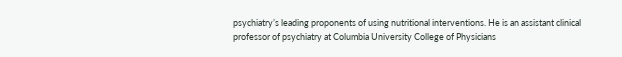psychiatry’s leading proponents of using nutritional interventions. He is an assistant clinical professor of psychiatry at Columbia University College of Physicians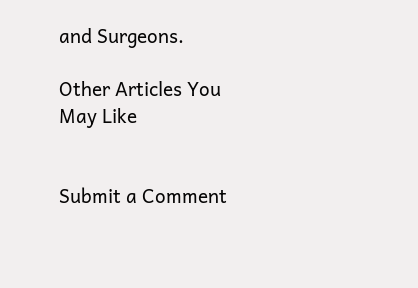and Surgeons.

Other Articles You May Like


Submit a Comment